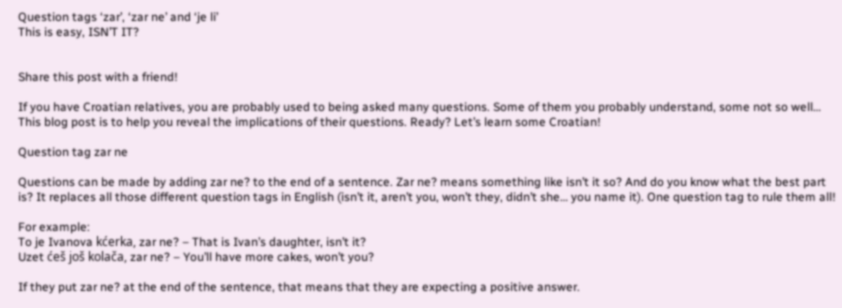Question tags ‘zar’, ‘zar ne’ and ‘je li’
This is easy, ISN’T IT?


Share this post with a friend!

If you have Croatian relatives, you are probably used to being asked many questions. Some of them you probably understand, some not so well… This blog post is to help you reveal the implications of their questions. Ready? Let’s learn some Croatian!

Question tag zar ne

Questions can be made by adding zar ne? to the end of a sentence. Zar ne? means something like isn’t it so? And do you know what the best part is? It replaces all those different question tags in English (isn’t it, aren’t you, won’t they, didn’t she… you name it). One question tag to rule them all!

For example:
To je Ivanova kćerka, zar ne? – That is Ivan’s daughter, isn’t it?
Uzet ćeš još kolača, zar ne? – You’ll have more cakes, won’t you?

If they put zar ne? at the end of the sentence, that means that they are expecting a positive answer.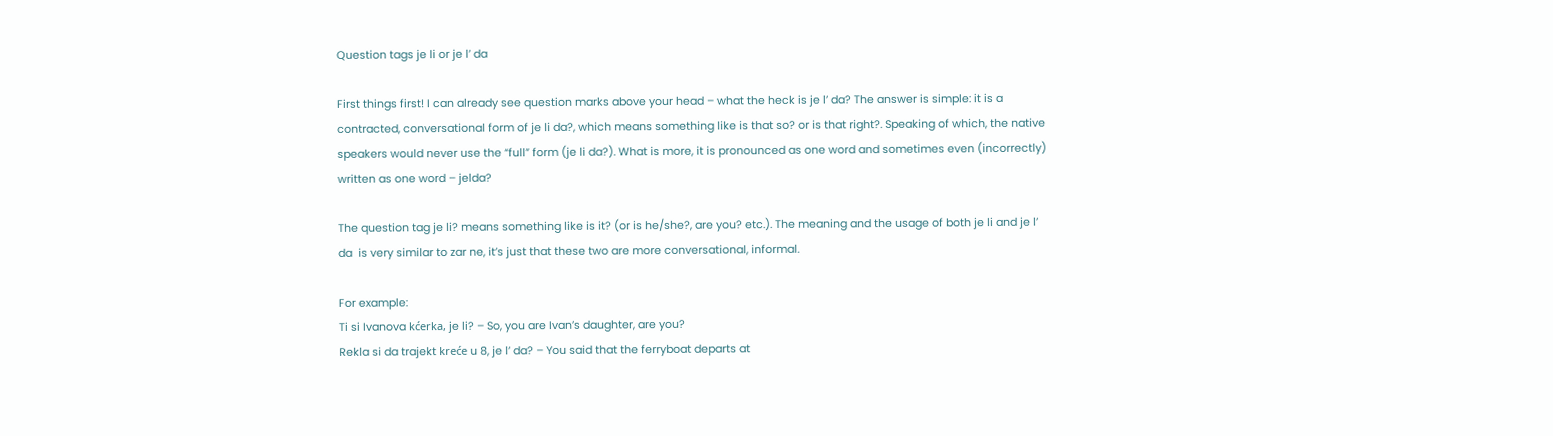Question tags je li or je l’ da

First things first! I can already see question marks above your head – what the heck is je l’ da? The answer is simple: it is a contracted, conversational form of je li da?, which means something like is that so? or is that right?. Speaking of which, the native speakers would never use the “full” form (je li da?). What is more, it is pronounced as one word and sometimes even (incorrectly) written as one word – jelda?

The question tag je li? means something like is it? (or is he/she?, are you? etc.). The meaning and the usage of both je li and je l’ da  is very similar to zar ne, it’s just that these two are more conversational, informal.

For example:
Ti si Ivanova kćerka, je li? – So, you are Ivan’s daughter, are you?
Rekla si da trajekt kreće u 8, je l’ da? – You said that the ferryboat departs at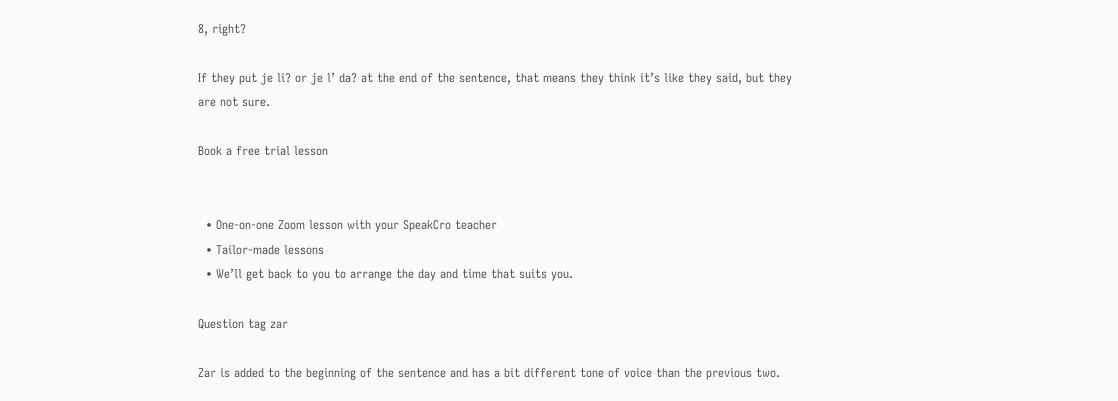8, right?

If they put je li? or je l’ da? at the end of the sentence, that means they think it’s like they said, but they are not sure.

Book a free trial lesson


  • One-on-one Zoom lesson with your SpeakCro teacher
  • Tailor-made lessons
  • We’ll get back to you to arrange the day and time that suits you.

Question tag zar

Zar is added to the beginning of the sentence and has a bit different tone of voice than the previous two.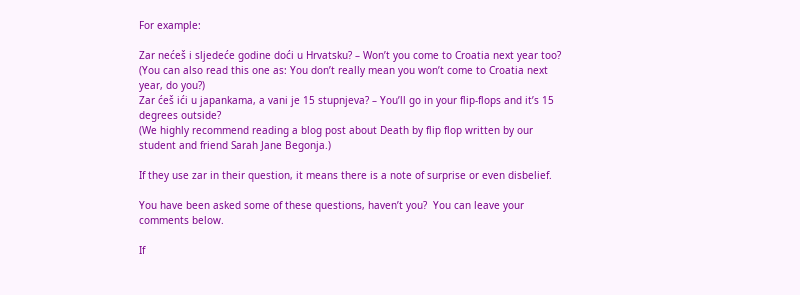For example:

Zar nećeš i sljedeće godine doći u Hrvatsku? – Won’t you come to Croatia next year too?
(You can also read this one as: You don’t really mean you won’t come to Croatia next year, do you?)
Zar ćeš ići u japankama, a vani je 15 stupnjeva? – You’ll go in your flip-flops and it’s 15 degrees outside?
(We highly recommend reading a blog post about Death by flip flop written by our student and friend Sarah Jane Begonja.)

If they use zar in their question, it means there is a note of surprise or even disbelief.

You have been asked some of these questions, haven’t you?  You can leave your comments below.

If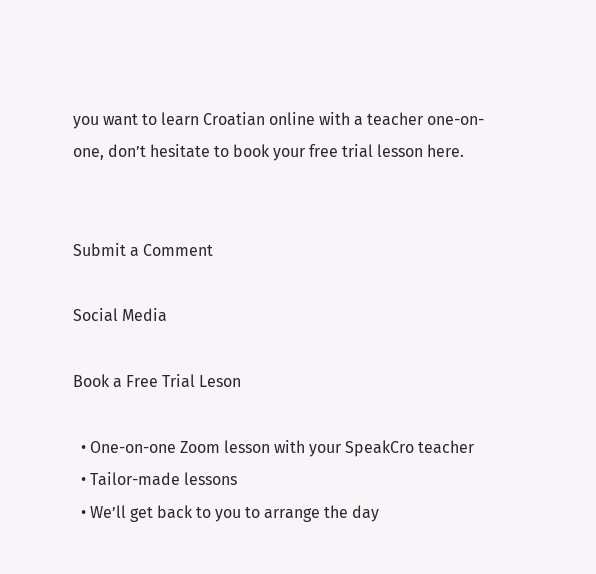you want to learn Croatian online with a teacher one-on-one, don’t hesitate to book your free trial lesson here.


Submit a Comment

Social Media

Book a Free Trial Leson

  • One-on-one Zoom lesson with your SpeakCro teacher
  • Tailor-made lessons
  • We’ll get back to you to arrange the day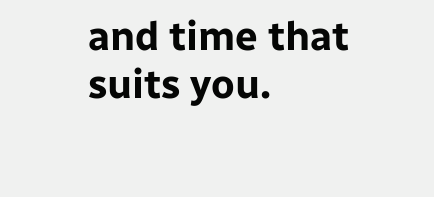and time that suits you.